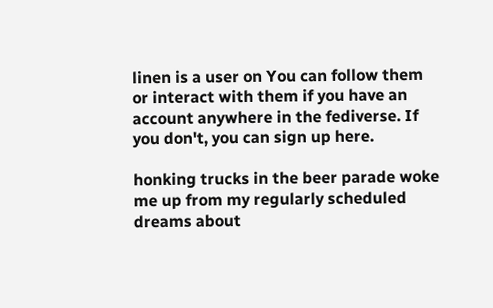linen is a user on You can follow them or interact with them if you have an account anywhere in the fediverse. If you don't, you can sign up here.

honking trucks in the beer parade woke me up from my regularly scheduled dreams about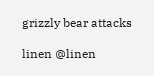grizzly bear attacks

linen @linen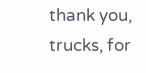thank you, trucks, for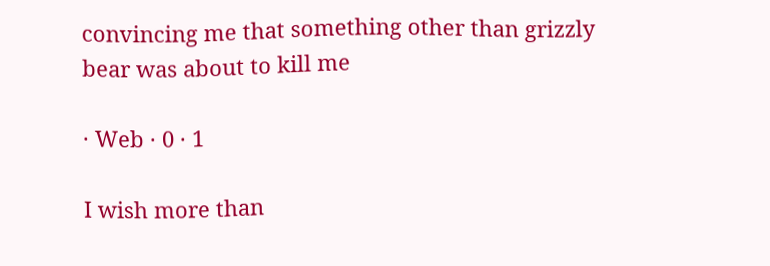convincing me that something other than grizzly bear was about to kill me

· Web · 0 · 1

I wish more than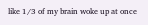like 1/3 of my brain woke up at once